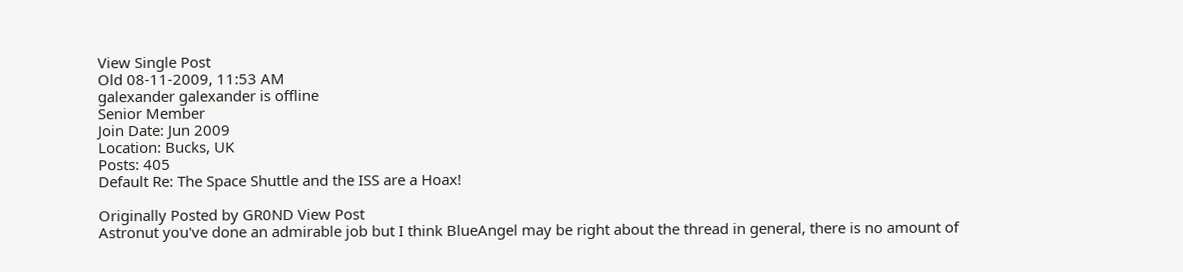View Single Post
Old 08-11-2009, 11:53 AM
galexander galexander is offline
Senior Member
Join Date: Jun 2009
Location: Bucks, UK
Posts: 405
Default Re: The Space Shuttle and the ISS are a Hoax!

Originally Posted by GR0ND View Post
Astronut you've done an admirable job but I think BlueAngel may be right about the thread in general, there is no amount of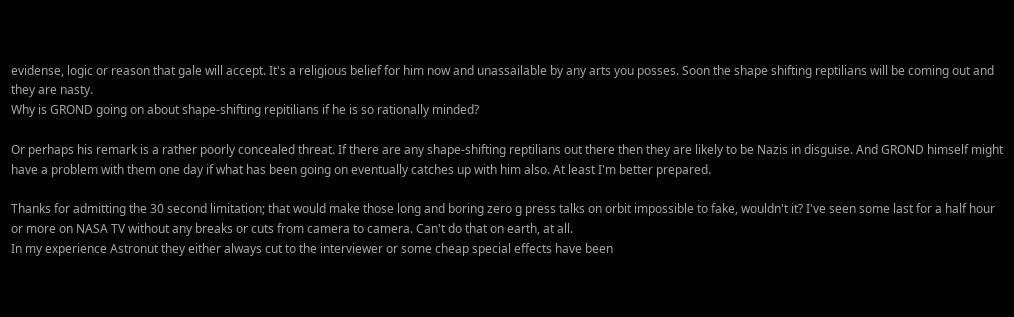evidense, logic or reason that gale will accept. It's a religious belief for him now and unassailable by any arts you posses. Soon the shape shifting reptilians will be coming out and they are nasty.
Why is GROND going on about shape-shifting repitilians if he is so rationally minded?

Or perhaps his remark is a rather poorly concealed threat. If there are any shape-shifting reptilians out there then they are likely to be Nazis in disguise. And GROND himself might have a problem with them one day if what has been going on eventually catches up with him also. At least I'm better prepared.

Thanks for admitting the 30 second limitation; that would make those long and boring zero g press talks on orbit impossible to fake, wouldn't it? I've seen some last for a half hour or more on NASA TV without any breaks or cuts from camera to camera. Can't do that on earth, at all.
In my experience Astronut they either always cut to the interviewer or some cheap special effects have been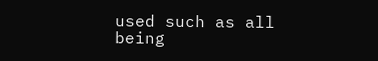used such as all being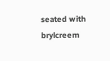seated with brylcreem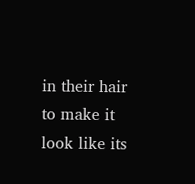in their hair to make it look like its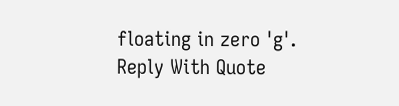floating in zero 'g'.
Reply With Quote